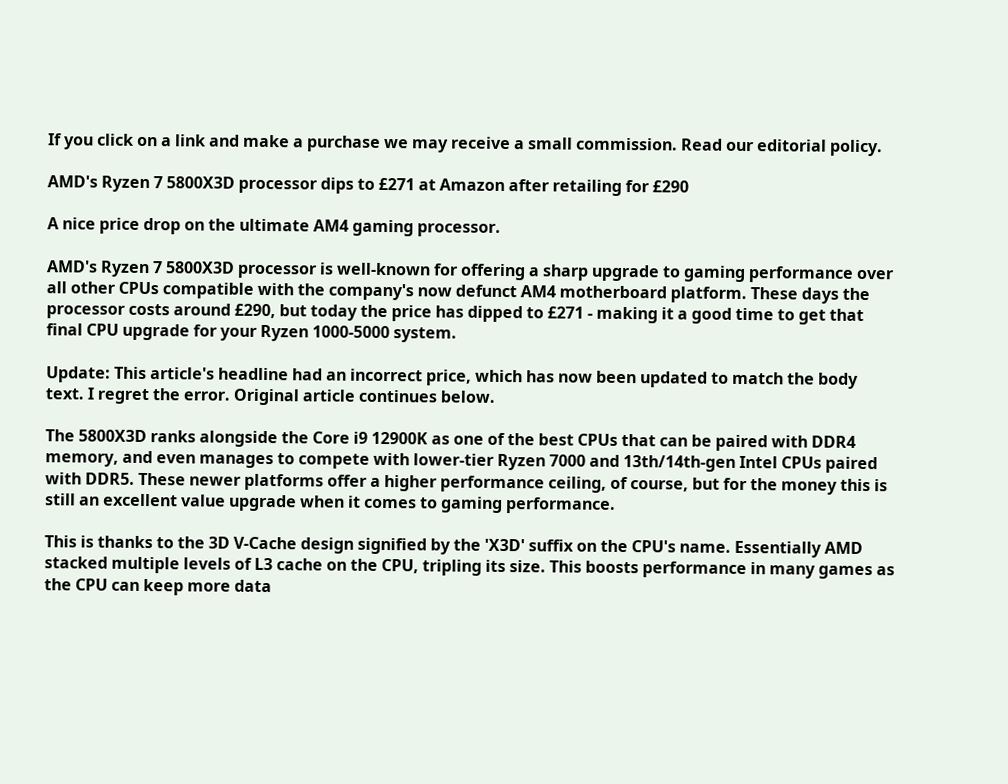If you click on a link and make a purchase we may receive a small commission. Read our editorial policy.

AMD's Ryzen 7 5800X3D processor dips to £271 at Amazon after retailing for £290

A nice price drop on the ultimate AM4 gaming processor.

AMD's Ryzen 7 5800X3D processor is well-known for offering a sharp upgrade to gaming performance over all other CPUs compatible with the company's now defunct AM4 motherboard platform. These days the processor costs around £290, but today the price has dipped to £271 - making it a good time to get that final CPU upgrade for your Ryzen 1000-5000 system.

Update: This article's headline had an incorrect price, which has now been updated to match the body text. I regret the error. Original article continues below.

The 5800X3D ranks alongside the Core i9 12900K as one of the best CPUs that can be paired with DDR4 memory, and even manages to compete with lower-tier Ryzen 7000 and 13th/14th-gen Intel CPUs paired with DDR5. These newer platforms offer a higher performance ceiling, of course, but for the money this is still an excellent value upgrade when it comes to gaming performance.

This is thanks to the 3D V-Cache design signified by the 'X3D' suffix on the CPU's name. Essentially AMD stacked multiple levels of L3 cache on the CPU, tripling its size. This boosts performance in many games as the CPU can keep more data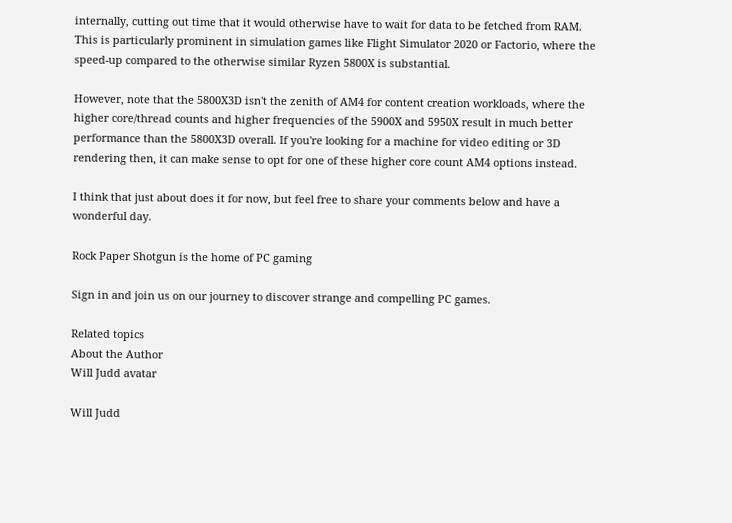internally, cutting out time that it would otherwise have to wait for data to be fetched from RAM. This is particularly prominent in simulation games like Flight Simulator 2020 or Factorio, where the speed-up compared to the otherwise similar Ryzen 5800X is substantial.

However, note that the 5800X3D isn't the zenith of AM4 for content creation workloads, where the higher core/thread counts and higher frequencies of the 5900X and 5950X result in much better performance than the 5800X3D overall. If you're looking for a machine for video editing or 3D rendering then, it can make sense to opt for one of these higher core count AM4 options instead.

I think that just about does it for now, but feel free to share your comments below and have a wonderful day.

Rock Paper Shotgun is the home of PC gaming

Sign in and join us on our journey to discover strange and compelling PC games.

Related topics
About the Author
Will Judd avatar

Will Judd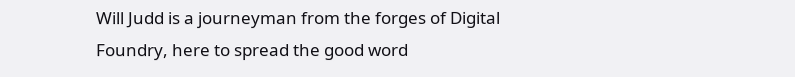Will Judd is a journeyman from the forges of Digital Foundry, here to spread the good word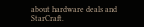about hardware deals and StarCraft.